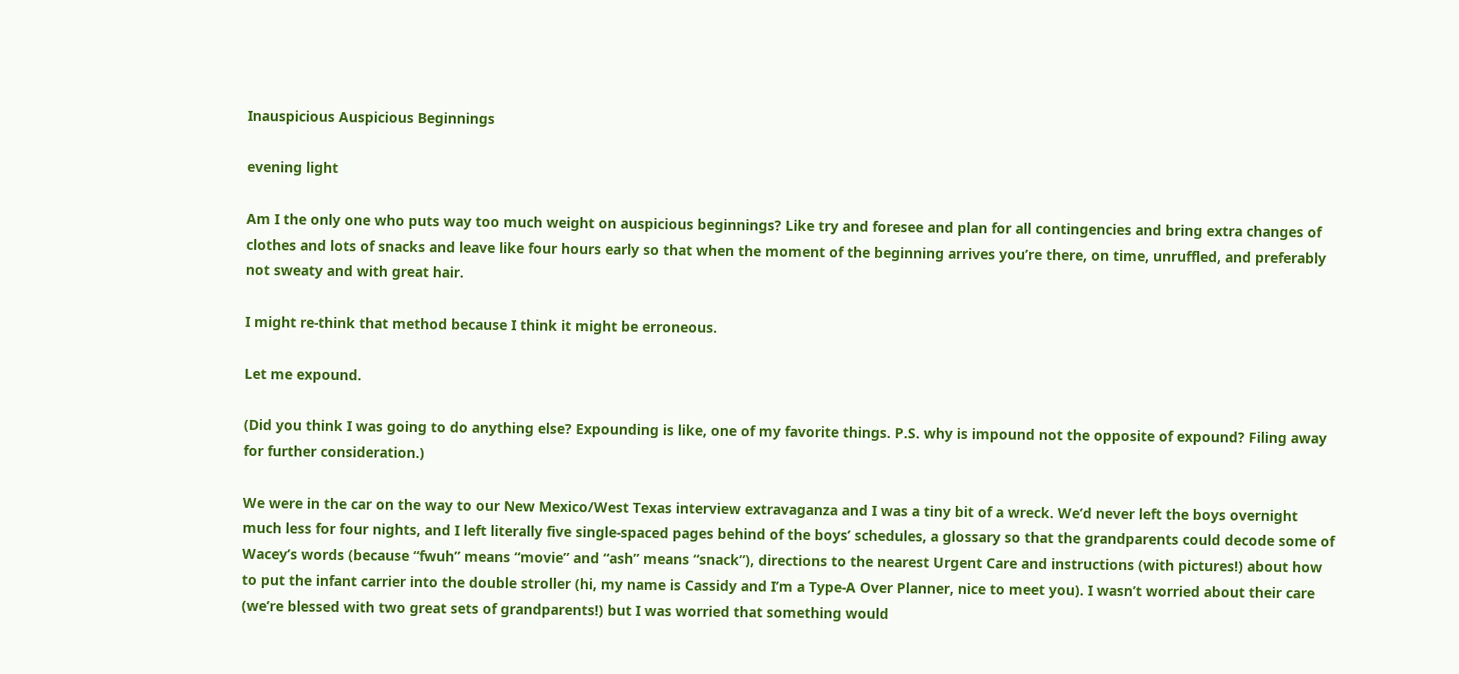Inauspicious Auspicious Beginnings

evening light

Am I the only one who puts way too much weight on auspicious beginnings? Like try and foresee and plan for all contingencies and bring extra changes of clothes and lots of snacks and leave like four hours early so that when the moment of the beginning arrives you’re there, on time, unruffled, and preferably not sweaty and with great hair.

I might re-think that method because I think it might be erroneous.

Let me expound.

(Did you think I was going to do anything else? Expounding is like, one of my favorite things. P.S. why is impound not the opposite of expound? Filing away for further consideration.)

We were in the car on the way to our New Mexico/West Texas interview extravaganza and I was a tiny bit of a wreck. We’d never left the boys overnight much less for four nights, and I left literally five single-spaced pages behind of the boys’ schedules, a glossary so that the grandparents could decode some of Wacey’s words (because “fwuh” means “movie” and “ash” means “snack”), directions to the nearest Urgent Care and instructions (with pictures!) about how to put the infant carrier into the double stroller (hi, my name is Cassidy and I’m a Type-A Over Planner, nice to meet you). I wasn’t worried about their care (we’re blessed with two great sets of grandparents!) but I was worried that something would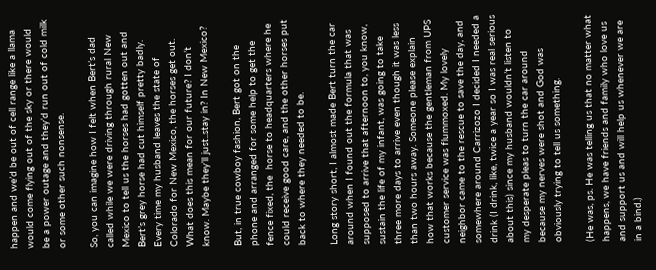happen and we’d be out of cell range like a llama would come flying out of the sky or there would be a power outage and they’d run out of cold milk or some other such nonsense.

So, you can imagine how I felt when Bert’s dad called while we were driving through rural New Mexico to tell us the horses had gotten out and Bert’s grey horse had cut himself pretty badly. Every time my husband leaves the state of Colorado for New Mexico, the horses get out. What does this mean for our future? I don’t know. Maybe they’ll just..stay in? In New Mexico?

But, in true cowboy fashion, Bert got on the phone and arranged for some help to get the fence fixed, the  horse to headquarters where he could receive good care, and the other horses put back to where they needed to be.

Long story short, I almost made Bert turn the car around when I found out the formula that was supposed to arrive that afternoon to, you know, sustain the life of my infant, was going to take three more days to arrive even though it was less than two hours away. Someone please explain how that works because the gentleman from UPS customer service was flummoxed. My lovely neighbor came to the rescue to save the day, and somewhere around Carrizozo I decided I needed a drink (I drink, like, twice a year so I was real serious about this) since my husband wouldn’t listen to my desperate pleas to turn the car around because my nerves were shot and God was obviously trying to tell us something.

(He was, ps. He was telling us that no matter what happens, we have friends and family who love us and support us and will help us whenever we are in a bind.)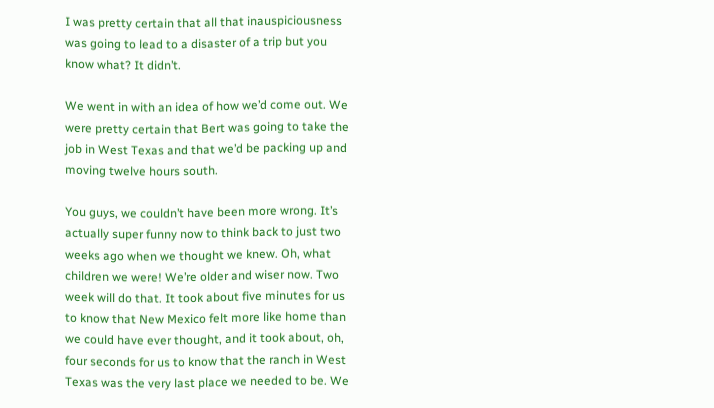I was pretty certain that all that inauspiciousness was going to lead to a disaster of a trip but you know what? It didn’t.

We went in with an idea of how we’d come out. We were pretty certain that Bert was going to take the job in West Texas and that we’d be packing up and moving twelve hours south.

You guys, we couldn’t have been more wrong. It’s actually super funny now to think back to just two weeks ago when we thought we knew. Oh, what children we were! We’re older and wiser now. Two week will do that. It took about five minutes for us to know that New Mexico felt more like home than we could have ever thought, and it took about, oh, four seconds for us to know that the ranch in West Texas was the very last place we needed to be. We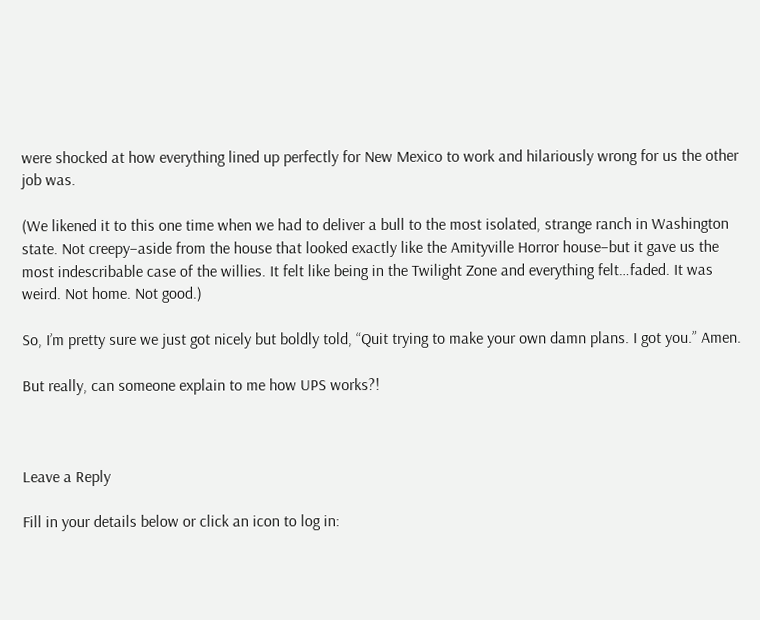were shocked at how everything lined up perfectly for New Mexico to work and hilariously wrong for us the other job was.

(We likened it to this one time when we had to deliver a bull to the most isolated, strange ranch in Washington state. Not creepy–aside from the house that looked exactly like the Amityville Horror house–but it gave us the most indescribable case of the willies. It felt like being in the Twilight Zone and everything felt…faded. It was weird. Not home. Not good.)

So, I’m pretty sure we just got nicely but boldly told, “Quit trying to make your own damn plans. I got you.” Amen.

But really, can someone explain to me how UPS works?!



Leave a Reply

Fill in your details below or click an icon to log in: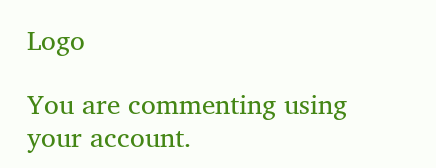Logo

You are commenting using your account.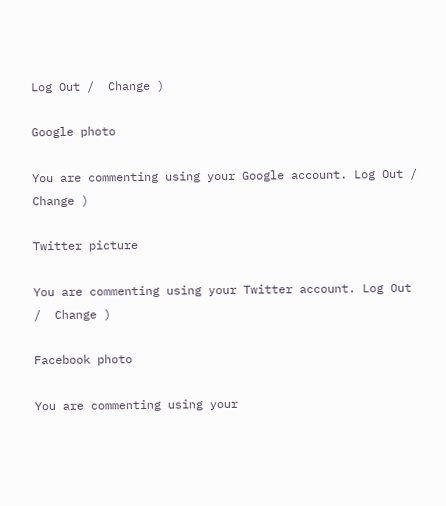Log Out /  Change )

Google photo

You are commenting using your Google account. Log Out /  Change )

Twitter picture

You are commenting using your Twitter account. Log Out /  Change )

Facebook photo

You are commenting using your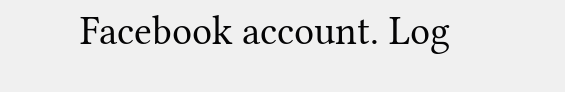Facebook account. Log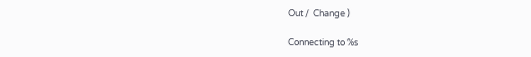Out /  Change )

Connecting to %s